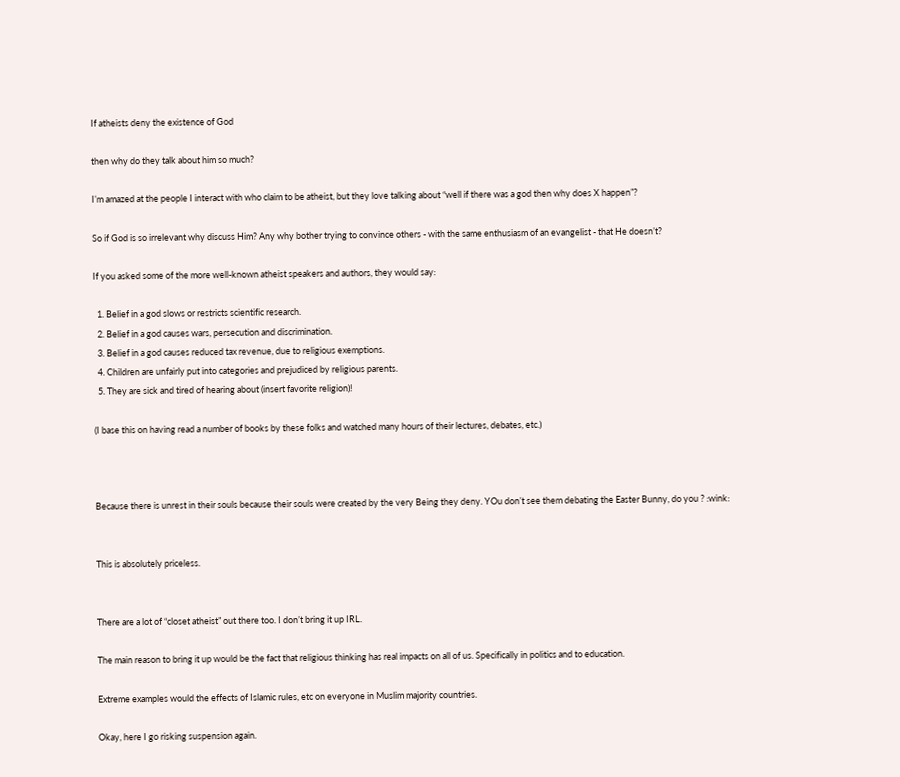If atheists deny the existence of God

then why do they talk about him so much?

I’m amazed at the people I interact with who claim to be atheist, but they love talking about “well if there was a god then why does X happen”?

So if God is so irrelevant why discuss Him? Any why bother trying to convince others - with the same enthusiasm of an evangelist - that He doesn’t?

If you asked some of the more well-known atheist speakers and authors, they would say:

  1. Belief in a god slows or restricts scientific research.
  2. Belief in a god causes wars, persecution and discrimination.
  3. Belief in a god causes reduced tax revenue, due to religious exemptions.
  4. Children are unfairly put into categories and prejudiced by religious parents.
  5. They are sick and tired of hearing about (insert favorite religion)!

(I base this on having read a number of books by these folks and watched many hours of their lectures, debates, etc.)



Because there is unrest in their souls because their souls were created by the very Being they deny. YOu don’t see them debating the Easter Bunny, do you ? :wink:


This is absolutely priceless.


There are a lot of “closet atheist” out there too. I don’t bring it up IRL.

The main reason to bring it up would be the fact that religious thinking has real impacts on all of us. Specifically in politics and to education.

Extreme examples would the effects of Islamic rules, etc on everyone in Muslim majority countries.

Okay, here I go risking suspension again.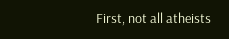First, not all atheists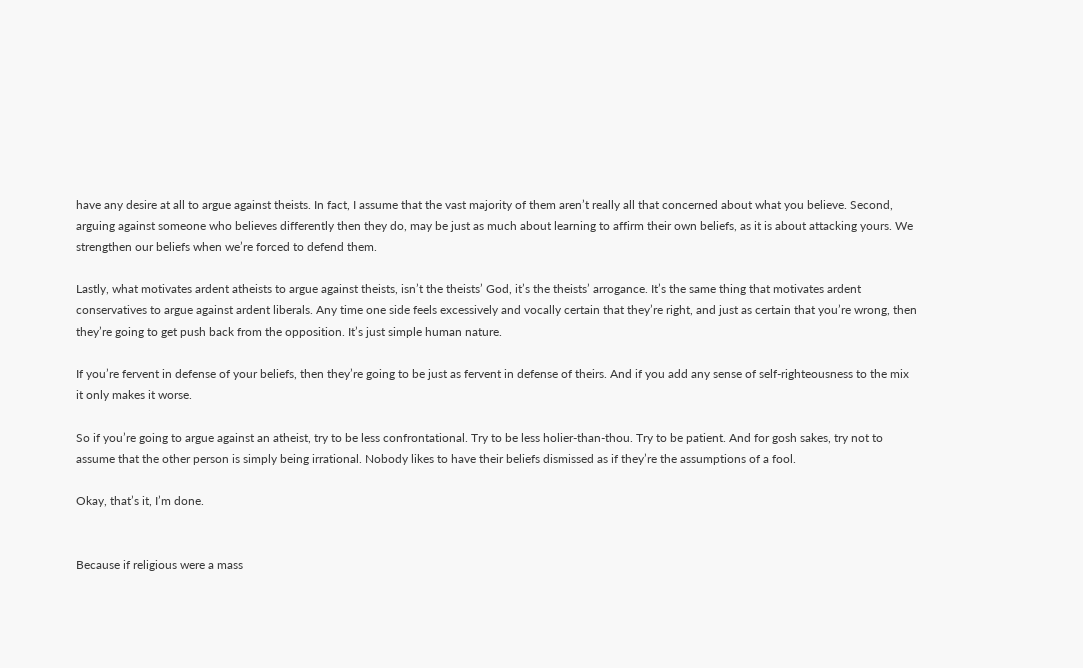have any desire at all to argue against theists. In fact, I assume that the vast majority of them aren’t really all that concerned about what you believe. Second, arguing against someone who believes differently then they do, may be just as much about learning to affirm their own beliefs, as it is about attacking yours. We strengthen our beliefs when we’re forced to defend them.

Lastly, what motivates ardent atheists to argue against theists, isn’t the theists’ God, it’s the theists’ arrogance. It’s the same thing that motivates ardent conservatives to argue against ardent liberals. Any time one side feels excessively and vocally certain that they’re right, and just as certain that you’re wrong, then they’re going to get push back from the opposition. It’s just simple human nature.

If you’re fervent in defense of your beliefs, then they’re going to be just as fervent in defense of theirs. And if you add any sense of self-righteousness to the mix it only makes it worse.

So if you’re going to argue against an atheist, try to be less confrontational. Try to be less holier-than-thou. Try to be patient. And for gosh sakes, try not to assume that the other person is simply being irrational. Nobody likes to have their beliefs dismissed as if they’re the assumptions of a fool.

Okay, that’s it, I’m done.


Because if religious were a mass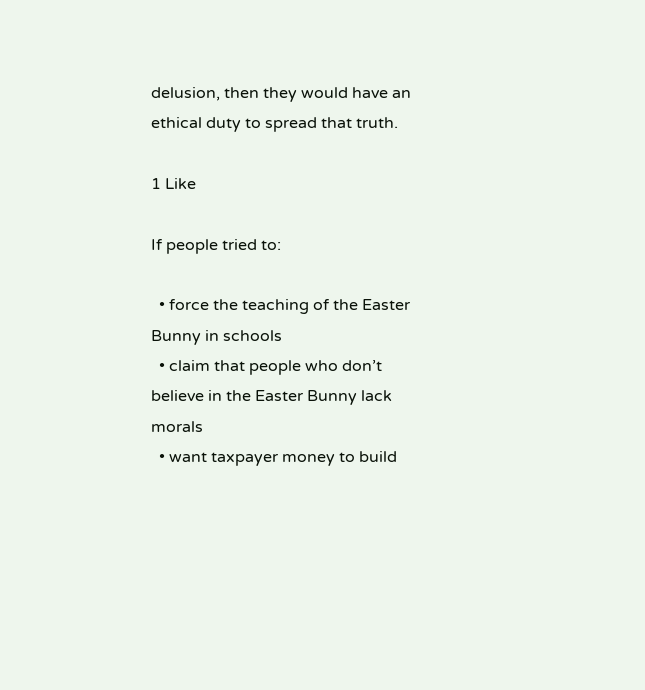delusion, then they would have an ethical duty to spread that truth.

1 Like

If people tried to:

  • force the teaching of the Easter Bunny in schools
  • claim that people who don’t believe in the Easter Bunny lack morals
  • want taxpayer money to build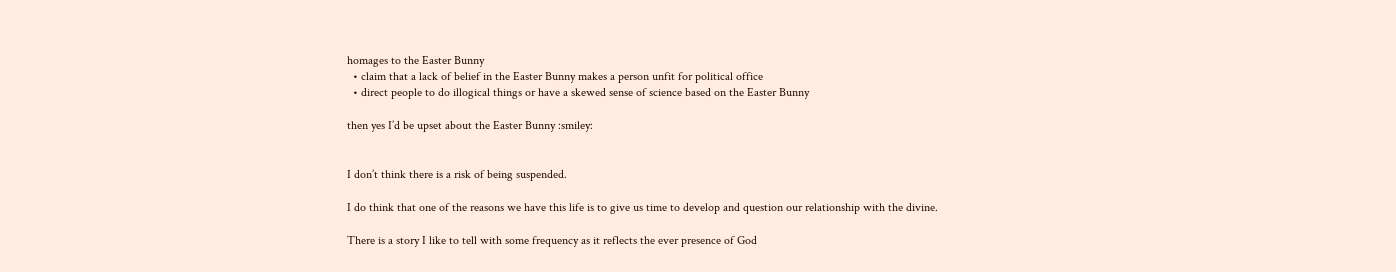homages to the Easter Bunny
  • claim that a lack of belief in the Easter Bunny makes a person unfit for political office
  • direct people to do illogical things or have a skewed sense of science based on the Easter Bunny

then yes I’d be upset about the Easter Bunny :smiley:


I don’t think there is a risk of being suspended.

I do think that one of the reasons we have this life is to give us time to develop and question our relationship with the divine.

There is a story I like to tell with some frequency as it reflects the ever presence of God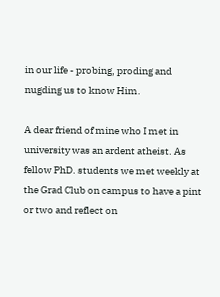in our life - probing, proding and nugding us to know Him.

A dear friend of mine who I met in university was an ardent atheist. As fellow PhD. students we met weekly at the Grad Club on campus to have a pint or two and reflect on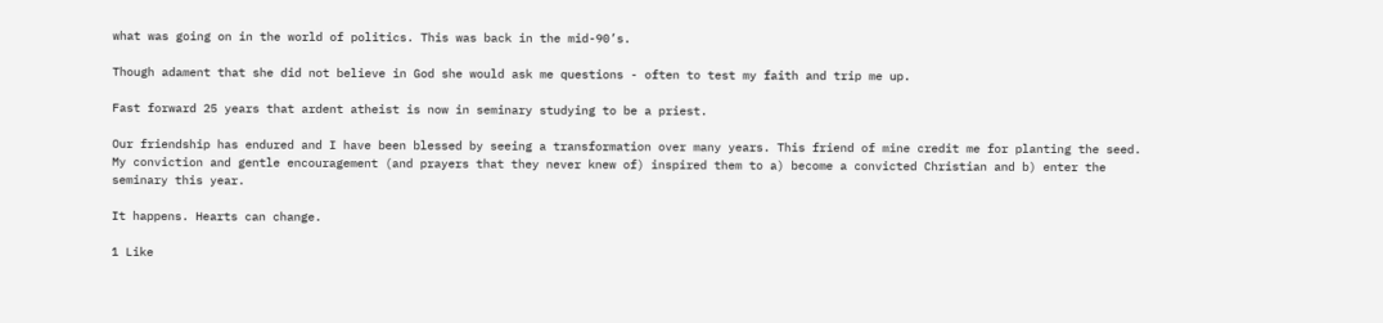what was going on in the world of politics. This was back in the mid-90’s.

Though adament that she did not believe in God she would ask me questions - often to test my faith and trip me up.

Fast forward 25 years that ardent atheist is now in seminary studying to be a priest.

Our friendship has endured and I have been blessed by seeing a transformation over many years. This friend of mine credit me for planting the seed. My conviction and gentle encouragement (and prayers that they never knew of) inspired them to a) become a convicted Christian and b) enter the seminary this year.

It happens. Hearts can change.

1 Like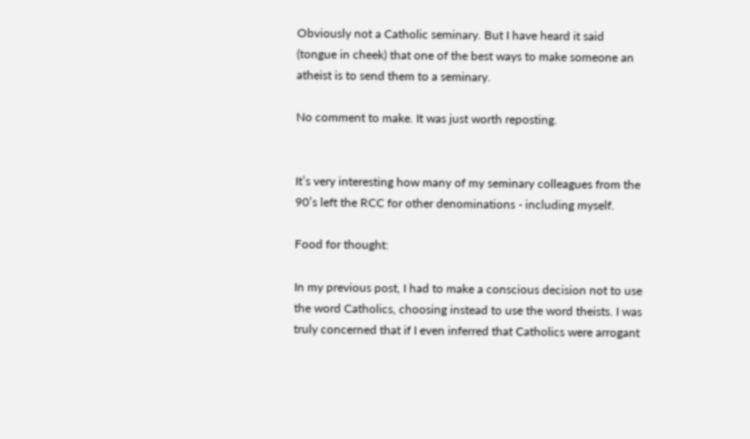Obviously not a Catholic seminary. But I have heard it said (tongue in cheek) that one of the best ways to make someone an atheist is to send them to a seminary.

No comment to make. It was just worth reposting.


It’s very interesting how many of my seminary colleagues from the 90’s left the RCC for other denominations - including myself.

Food for thought:

In my previous post, I had to make a conscious decision not to use the word Catholics, choosing instead to use the word theists. I was truly concerned that if I even inferred that Catholics were arrogant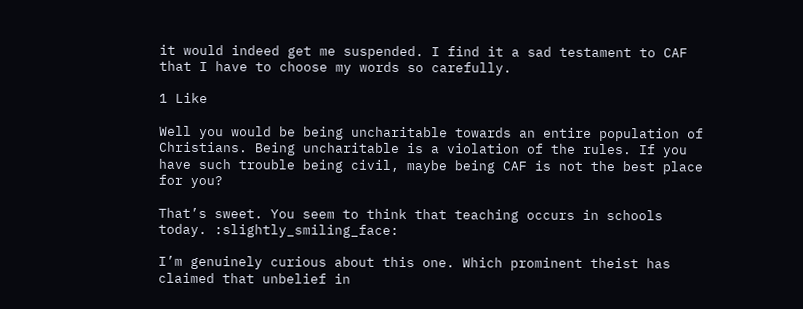it would indeed get me suspended. I find it a sad testament to CAF that I have to choose my words so carefully.

1 Like

Well you would be being uncharitable towards an entire population of Christians. Being uncharitable is a violation of the rules. If you have such trouble being civil, maybe being CAF is not the best place for you?

That’s sweet. You seem to think that teaching occurs in schools today. :slightly_smiling_face:

I’m genuinely curious about this one. Which prominent theist has claimed that unbelief in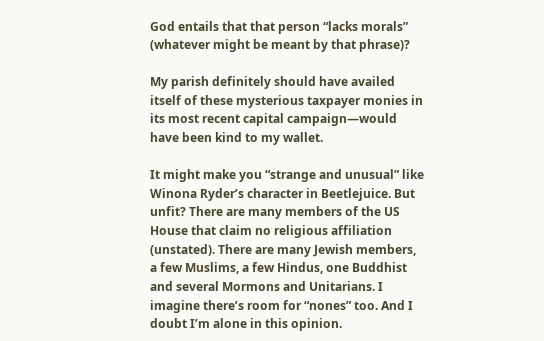God entails that that person “lacks morals” (whatever might be meant by that phrase)?

My parish definitely should have availed itself of these mysterious taxpayer monies in its most recent capital campaign—would have been kind to my wallet.

It might make you “strange and unusual” like Winona Ryder’s character in Beetlejuice. But unfit? There are many members of the US House that claim no religious affiliation (unstated). There are many Jewish members, a few Muslims, a few Hindus, one Buddhist and several Mormons and Unitarians. I imagine there’s room for “nones” too. And I doubt I’m alone in this opinion.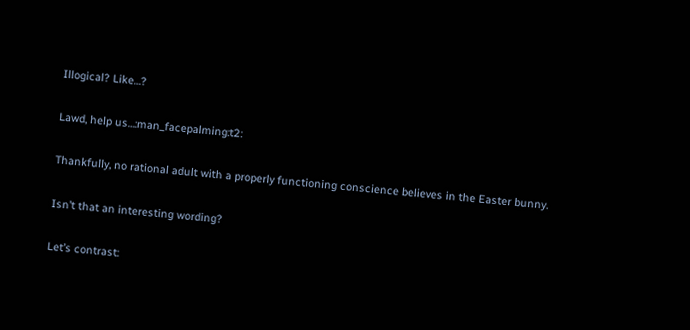Illogical? Like…?

Lawd, help us…:man_facepalming:t2:

Thankfully, no rational adult with a properly functioning conscience believes in the Easter bunny.

Isn’t that an interesting wording?

Let’s contrast: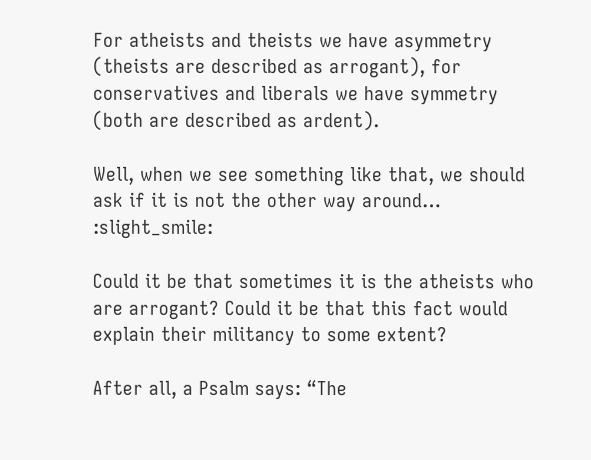For atheists and theists we have asymmetry (theists are described as arrogant), for conservatives and liberals we have symmetry (both are described as ardent).

Well, when we see something like that, we should ask if it is not the other way around… :slight_smile:

Could it be that sometimes it is the atheists who are arrogant? Could it be that this fact would explain their militancy to some extent?

After all, a Psalm says: “The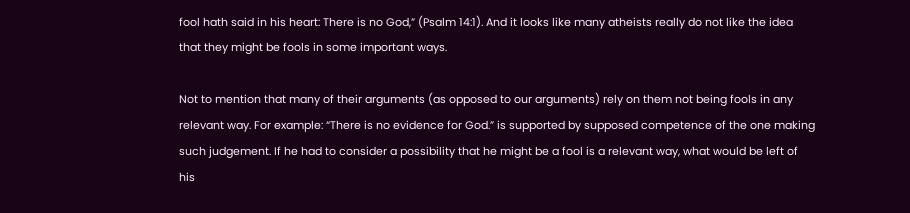fool hath said in his heart: There is no God,” (Psalm 14:1). And it looks like many atheists really do not like the idea that they might be fools in some important ways.

Not to mention that many of their arguments (as opposed to our arguments) rely on them not being fools in any relevant way. For example: “There is no evidence for God.” is supported by supposed competence of the one making such judgement. If he had to consider a possibility that he might be a fool is a relevant way, what would be left of his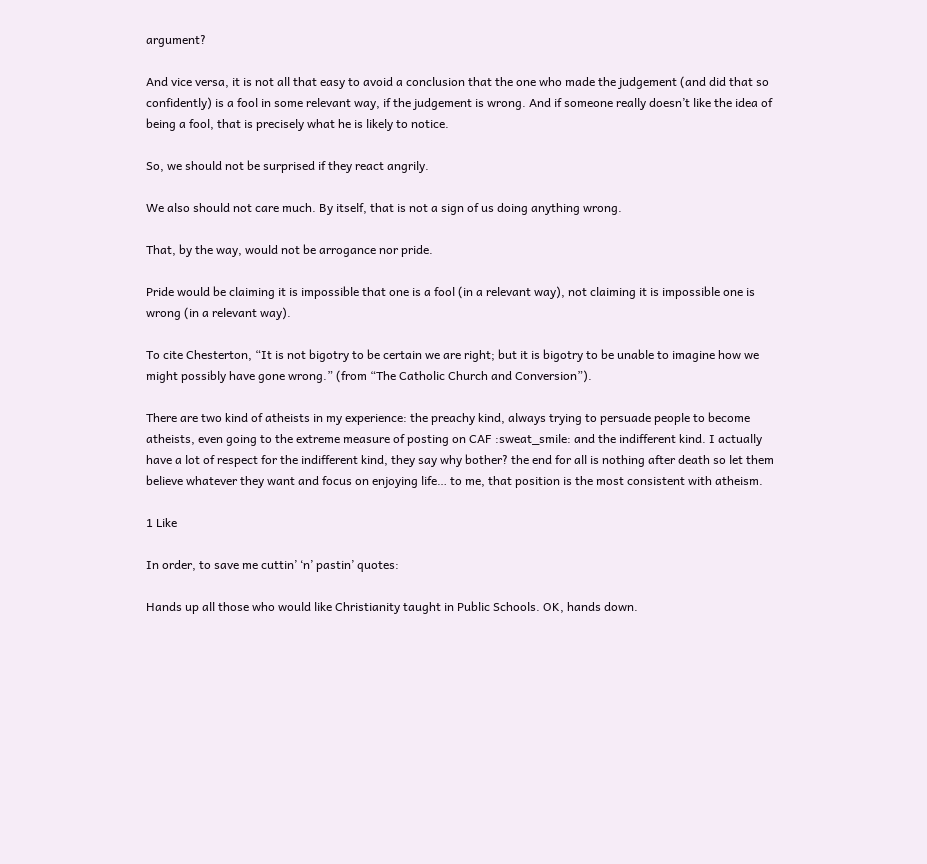argument?

And vice versa, it is not all that easy to avoid a conclusion that the one who made the judgement (and did that so confidently) is a fool in some relevant way, if the judgement is wrong. And if someone really doesn’t like the idea of being a fool, that is precisely what he is likely to notice.

So, we should not be surprised if they react angrily.

We also should not care much. By itself, that is not a sign of us doing anything wrong.

That, by the way, would not be arrogance nor pride.

Pride would be claiming it is impossible that one is a fool (in a relevant way), not claiming it is impossible one is wrong (in a relevant way).

To cite Chesterton, “It is not bigotry to be certain we are right; but it is bigotry to be unable to imagine how we might possibly have gone wrong.” (from “The Catholic Church and Conversion”).

There are two kind of atheists in my experience: the preachy kind, always trying to persuade people to become atheists, even going to the extreme measure of posting on CAF :sweat_smile: and the indifferent kind. I actually have a lot of respect for the indifferent kind, they say why bother? the end for all is nothing after death so let them believe whatever they want and focus on enjoying life… to me, that position is the most consistent with atheism.

1 Like

In order, to save me cuttin’ ‘n’ pastin’ quotes:

Hands up all those who would like Christianity taught in Public Schools. OK, hands down.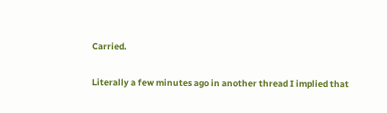Carried.

Literally a few minutes ago in another thread I implied that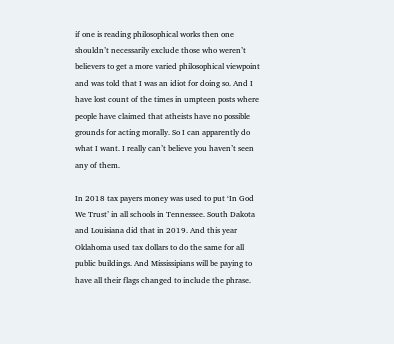if one is reading philosophical works then one shouldn’t necessarily exclude those who weren’t believers to get a more varied philosophical viewpoint and was told that I was an idiot for doing so. And I have lost count of the times in umpteen posts where people have claimed that atheists have no possible grounds for acting morally. So I can apparently do what I want. I really can’t believe you haven’t seen any of them.

In 2018 tax payers money was used to put ‘In God We Trust’ in all schools in Tennessee. South Dakota and Louisiana did that in 2019. And this year Oklahoma used tax dollars to do the same for all public buildings. And Mississipians will be paying to have all their flags changed to include the phrase.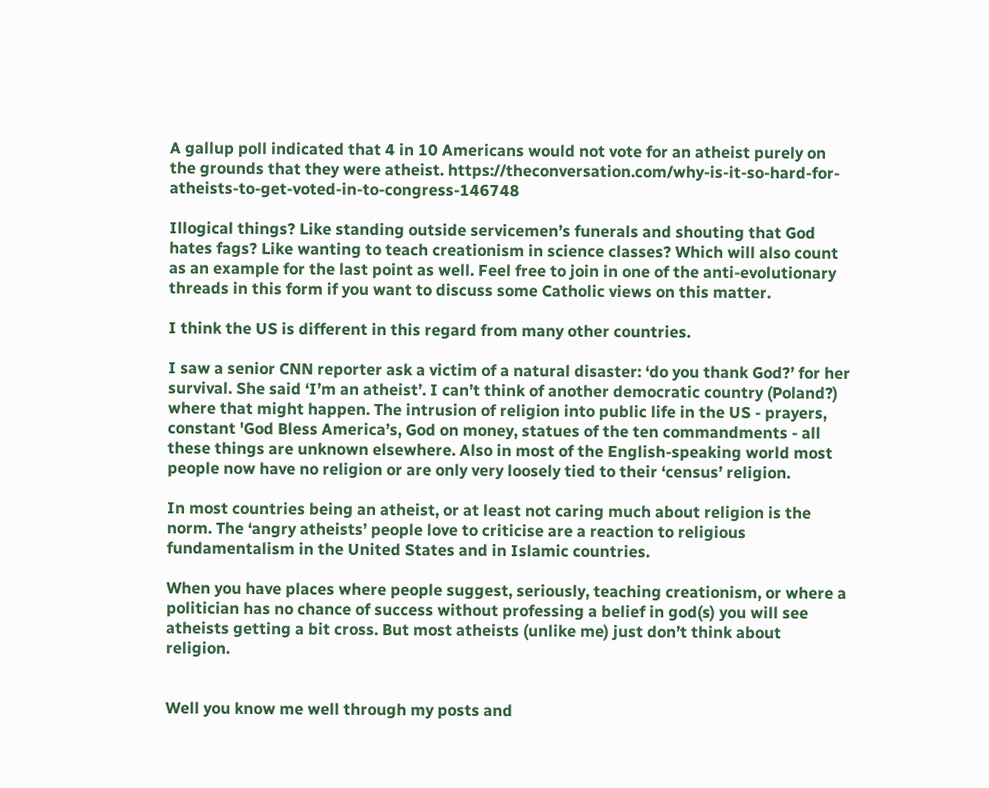A gallup poll indicated that 4 in 10 Americans would not vote for an atheist purely on the grounds that they were atheist. https://theconversation.com/why-is-it-so-hard-for-atheists-to-get-voted-in-to-congress-146748

Illogical things? Like standing outside servicemen’s funerals and shouting that God hates fags? Like wanting to teach creationism in science classes? Which will also count as an example for the last point as well. Feel free to join in one of the anti-evolutionary threads in this form if you want to discuss some Catholic views on this matter.

I think the US is different in this regard from many other countries.

I saw a senior CNN reporter ask a victim of a natural disaster: ‘do you thank God?’ for her survival. She said ‘I’m an atheist’. I can’t think of another democratic country (Poland?) where that might happen. The intrusion of religion into public life in the US - prayers, constant 'God Bless America’s, God on money, statues of the ten commandments - all these things are unknown elsewhere. Also in most of the English-speaking world most people now have no religion or are only very loosely tied to their ‘census’ religion.

In most countries being an atheist, or at least not caring much about religion is the norm. The ‘angry atheists’ people love to criticise are a reaction to religious fundamentalism in the United States and in Islamic countries.

When you have places where people suggest, seriously, teaching creationism, or where a politician has no chance of success without professing a belief in god(s) you will see atheists getting a bit cross. But most atheists (unlike me) just don’t think about religion.


Well you know me well through my posts and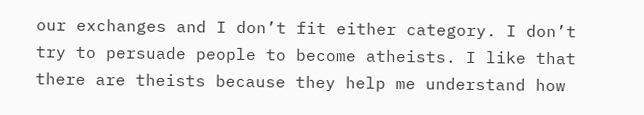our exchanges and I don’t fit either category. I don’t try to persuade people to become atheists. I like that there are theists because they help me understand how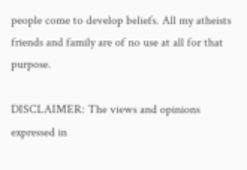people come to develop beliefs. All my atheists friends and family are of no use at all for that purpose.

DISCLAIMER: The views and opinions expressed in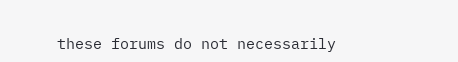these forums do not necessarily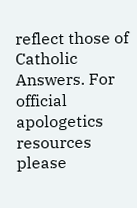reflect those of Catholic Answers. For official apologetics resources please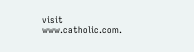visit www.catholic.com.